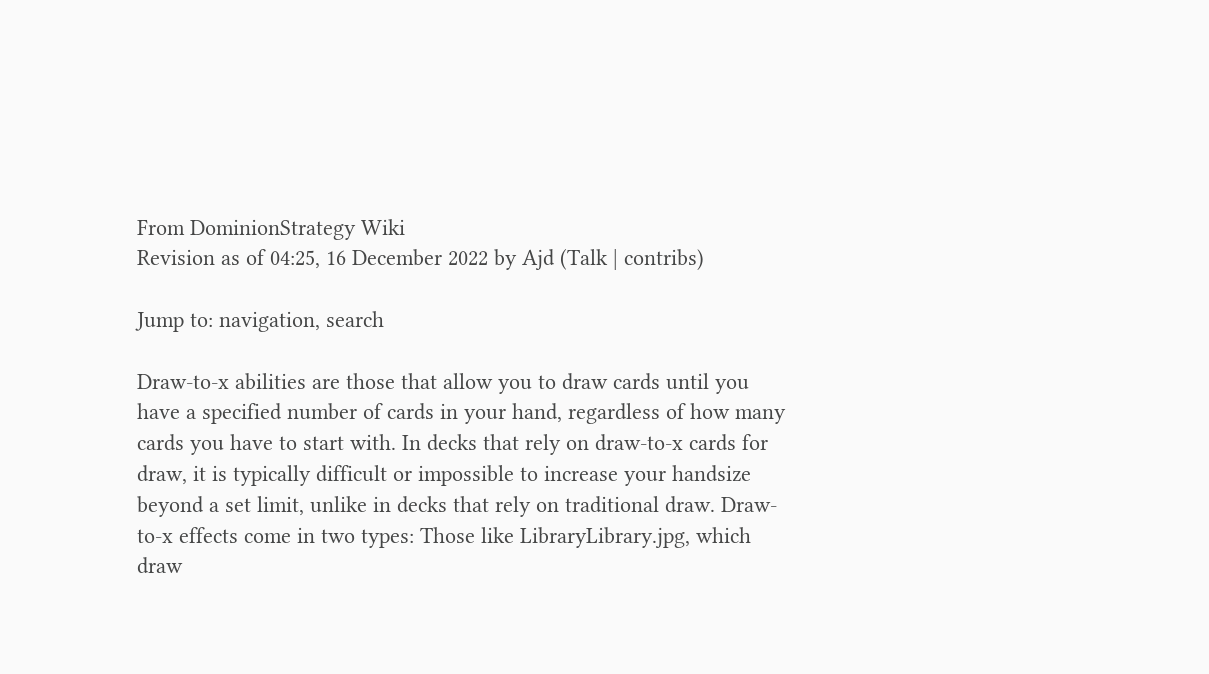From DominionStrategy Wiki
Revision as of 04:25, 16 December 2022 by Ajd (Talk | contribs)

Jump to: navigation, search

Draw-to-x abilities are those that allow you to draw cards until you have a specified number of cards in your hand, regardless of how many cards you have to start with. In decks that rely on draw-to-x cards for draw, it is typically difficult or impossible to increase your handsize beyond a set limit, unlike in decks that rely on traditional draw. Draw-to-x effects come in two types: Those like LibraryLibrary.jpg, which draw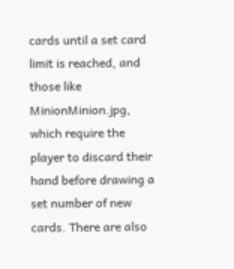cards until a set card limit is reached, and those like MinionMinion.jpg, which require the player to discard their hand before drawing a set number of new cards. There are also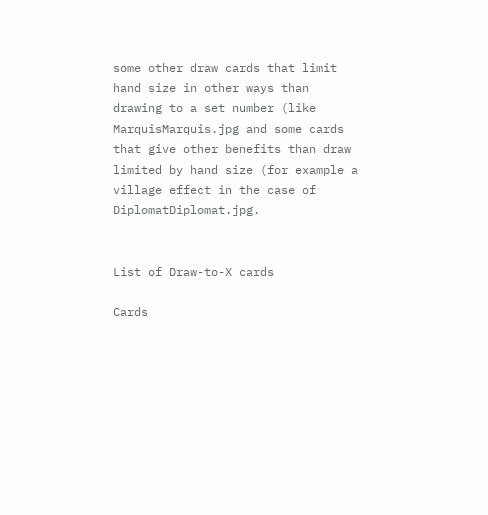some other draw cards that limit hand size in other ways than drawing to a set number (like MarquisMarquis.jpg and some cards that give other benefits than draw limited by hand size (for example a village effect in the case of DiplomatDiplomat.jpg.


List of Draw-to-X cards

Cards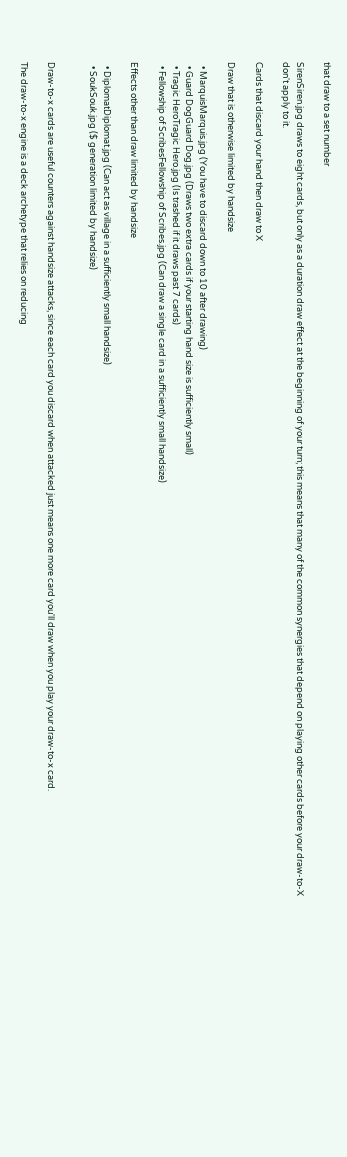that draw to a set number

SirenSiren.jpg draws to eight cards, but only as a duration draw effect at the beginning of your turn; this means that many of the common synergies that depend on playing other cards before your draw-to-X don't apply to it.

Cards that discard your hand then draw to X

Draw that is otherwise limited by handsize

  • MarquisMarquis.jpg (You have to discard down to 10 after drawing)
  • Guard DogGuard Dog.jpg (Draws two extra cards if your starting hand size is sufficiently small)
  • Tragic HeroTragic Hero.jpg (Is trashed if it draws past 7 cards)
  • Fellowship of ScribesFellowship of Scribes.jpg (Can draw a single card in a sufficiently small handsize)

Effects other than draw limited by handsize

  • DiplomatDiplomat.jpg (Can act as village in a sufficiently small handsize)
  • SoukSouk.jpg ($ generation limited by handsize)


Draw-to-x cards are useful counters against handsize attacks, since each card you discard when attacked just means one more card you'll draw when you play your draw-to-x card.

The draw-to-x engine is a deck archetype that relies on reducing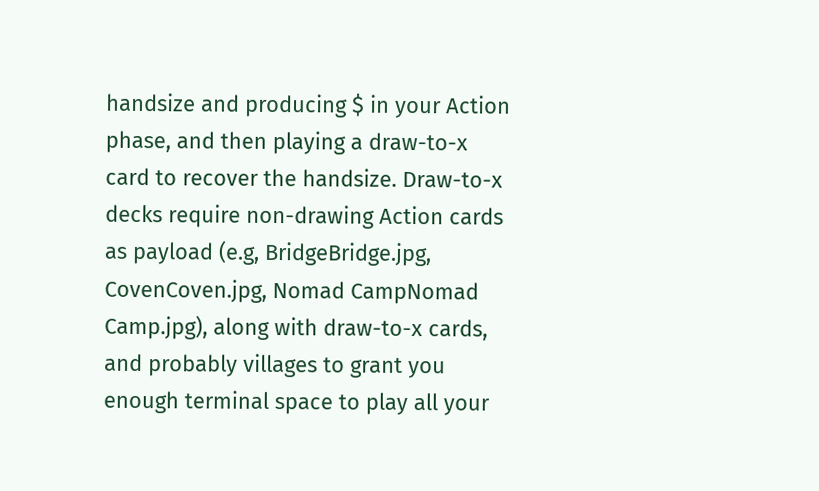handsize and producing $ in your Action phase, and then playing a draw-to-x card to recover the handsize. Draw-to-x decks require non-drawing Action cards as payload (e.g, BridgeBridge.jpg, CovenCoven.jpg, Nomad CampNomad Camp.jpg), along with draw-to-x cards, and probably villages to grant you enough terminal space to play all your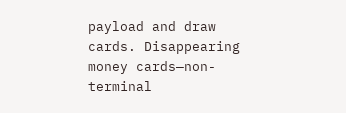payload and draw cards. Disappearing money cards—non-terminal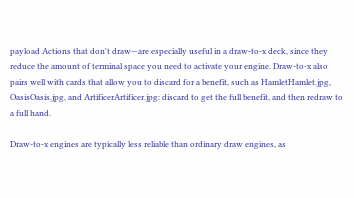payload Actions that don't draw—are especially useful in a draw-to-x deck, since they reduce the amount of terminal space you need to activate your engine. Draw-to-x also pairs well with cards that allow you to discard for a benefit, such as HamletHamlet.jpg, OasisOasis.jpg, and ArtificerArtificer.jpg: discard to get the full benefit, and then redraw to a full hand.

Draw-to-x engines are typically less reliable than ordinary draw engines, as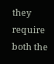they require both the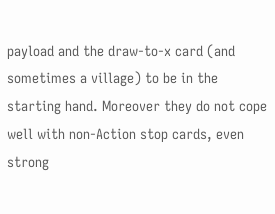payload and the draw-to-x card (and sometimes a village) to be in the starting hand. Moreover they do not cope well with non-Action stop cards, even strong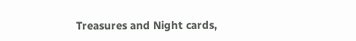Treasures and Night cards,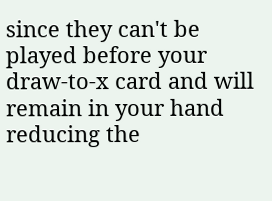since they can't be played before your draw-to-x card and will remain in your hand reducing the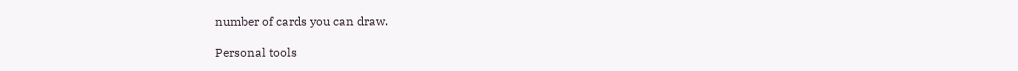number of cards you can draw.

Personal tools